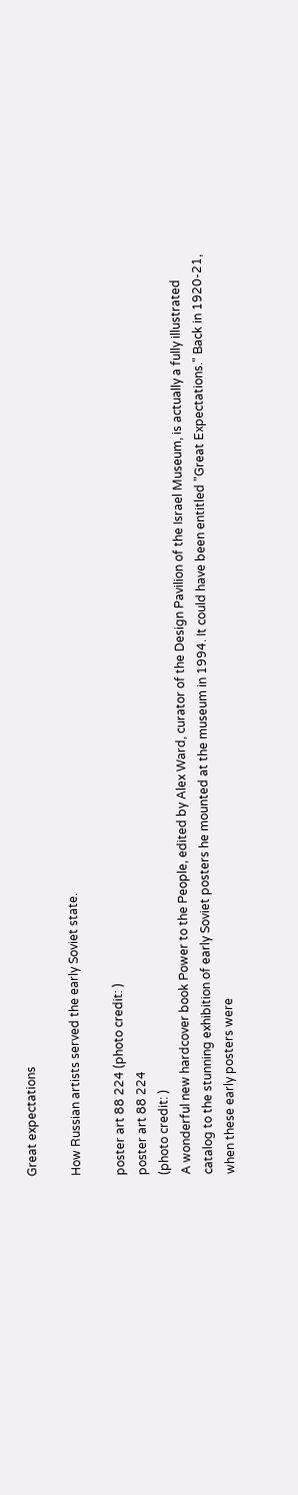Great expectations

How Russian artists served the early Soviet state.

poster art 88 224 (photo credit: )
poster art 88 224
(photo credit: )
A wonderful new hardcover book Power to the People, edited by Alex Ward, curator of the Design Pavilion of the Israel Museum, is actually a fully illustrated catalog to the stunning exhibition of early Soviet posters he mounted at the museum in 1994. It could have been entitled "Great Expectations." Back in 1920-21, when these early posters were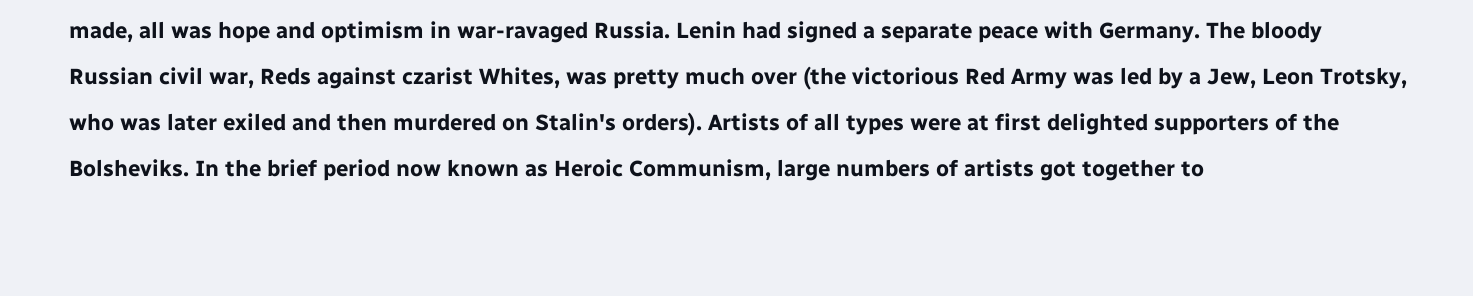made, all was hope and optimism in war-ravaged Russia. Lenin had signed a separate peace with Germany. The bloody Russian civil war, Reds against czarist Whites, was pretty much over (the victorious Red Army was led by a Jew, Leon Trotsky, who was later exiled and then murdered on Stalin's orders). Artists of all types were at first delighted supporters of the Bolsheviks. In the brief period now known as Heroic Communism, large numbers of artists got together to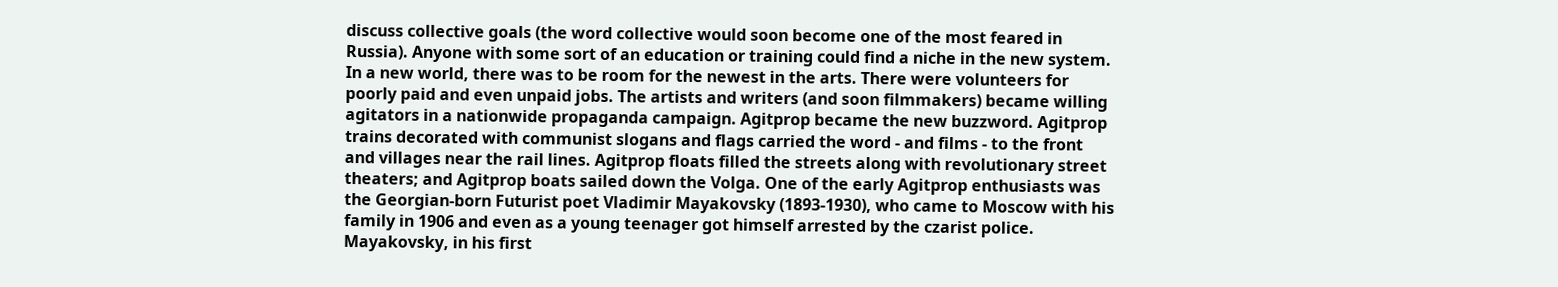discuss collective goals (the word collective would soon become one of the most feared in Russia). Anyone with some sort of an education or training could find a niche in the new system. In a new world, there was to be room for the newest in the arts. There were volunteers for poorly paid and even unpaid jobs. The artists and writers (and soon filmmakers) became willing agitators in a nationwide propaganda campaign. Agitprop became the new buzzword. Agitprop trains decorated with communist slogans and flags carried the word - and films - to the front and villages near the rail lines. Agitprop floats filled the streets along with revolutionary street theaters; and Agitprop boats sailed down the Volga. One of the early Agitprop enthusiasts was the Georgian-born Futurist poet Vladimir Mayakovsky (1893-1930), who came to Moscow with his family in 1906 and even as a young teenager got himself arrested by the czarist police. Mayakovsky, in his first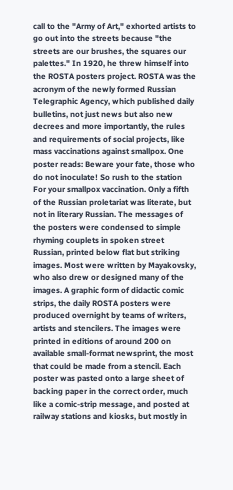call to the "Army of Art," exhorted artists to go out into the streets because "the streets are our brushes, the squares our palettes." In 1920, he threw himself into the ROSTA posters project. ROSTA was the acronym of the newly formed Russian Telegraphic Agency, which published daily bulletins, not just news but also new decrees and more importantly, the rules and requirements of social projects, like mass vaccinations against smallpox. One poster reads: Beware your fate, those who do not inoculate! So rush to the station For your smallpox vaccination. Only a fifth of the Russian proletariat was literate, but not in literary Russian. The messages of the posters were condensed to simple rhyming couplets in spoken street Russian, printed below flat but striking images. Most were written by Mayakovsky, who also drew or designed many of the images. A graphic form of didactic comic strips, the daily ROSTA posters were produced overnight by teams of writers, artists and stencilers. The images were printed in editions of around 200 on available small-format newsprint, the most that could be made from a stencil. Each poster was pasted onto a large sheet of backing paper in the correct order, much like a comic-strip message, and posted at railway stations and kiosks, but mostly in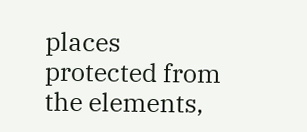places protected from the elements,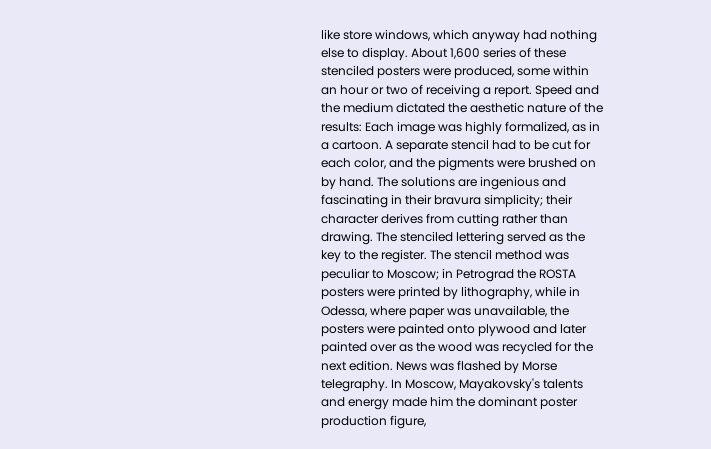like store windows, which anyway had nothing else to display. About 1,600 series of these stenciled posters were produced, some within an hour or two of receiving a report. Speed and the medium dictated the aesthetic nature of the results: Each image was highly formalized, as in a cartoon. A separate stencil had to be cut for each color, and the pigments were brushed on by hand. The solutions are ingenious and fascinating in their bravura simplicity; their character derives from cutting rather than drawing. The stenciled lettering served as the key to the register. The stencil method was peculiar to Moscow; in Petrograd the ROSTA posters were printed by lithography, while in Odessa, where paper was unavailable, the posters were painted onto plywood and later painted over as the wood was recycled for the next edition. News was flashed by Morse telegraphy. In Moscow, Mayakovsky's talents and energy made him the dominant poster production figure,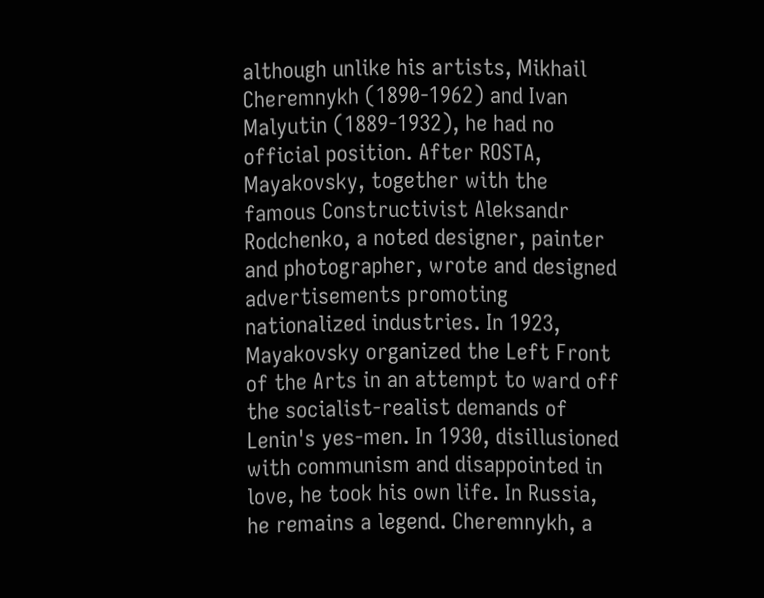although unlike his artists, Mikhail Cheremnykh (1890-1962) and Ivan Malyutin (1889-1932), he had no official position. After ROSTA, Mayakovsky, together with the famous Constructivist Aleksandr Rodchenko, a noted designer, painter and photographer, wrote and designed advertisements promoting nationalized industries. In 1923, Mayakovsky organized the Left Front of the Arts in an attempt to ward off the socialist-realist demands of Lenin's yes-men. In 1930, disillusioned with communism and disappointed in love, he took his own life. In Russia, he remains a legend. Cheremnykh, a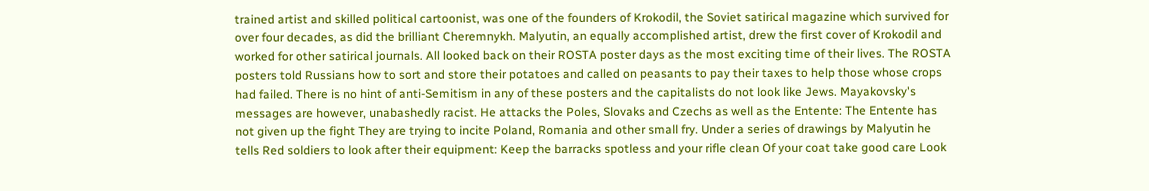trained artist and skilled political cartoonist, was one of the founders of Krokodil, the Soviet satirical magazine which survived for over four decades, as did the brilliant Cheremnykh. Malyutin, an equally accomplished artist, drew the first cover of Krokodil and worked for other satirical journals. All looked back on their ROSTA poster days as the most exciting time of their lives. The ROSTA posters told Russians how to sort and store their potatoes and called on peasants to pay their taxes to help those whose crops had failed. There is no hint of anti-Semitism in any of these posters and the capitalists do not look like Jews. Mayakovsky's messages are however, unabashedly racist. He attacks the Poles, Slovaks and Czechs as well as the Entente: The Entente has not given up the fight They are trying to incite Poland, Romania and other small fry. Under a series of drawings by Malyutin he tells Red soldiers to look after their equipment: Keep the barracks spotless and your rifle clean Of your coat take good care Look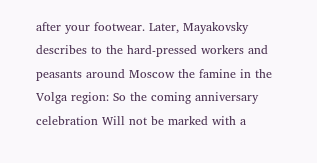after your footwear. Later, Mayakovsky describes to the hard-pressed workers and peasants around Moscow the famine in the Volga region: So the coming anniversary celebration Will not be marked with a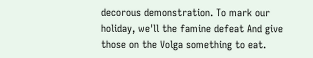decorous demonstration. To mark our holiday, we'll the famine defeat And give those on the Volga something to eat.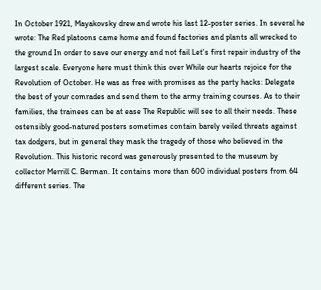In October 1921, Mayakovsky drew and wrote his last 12-poster series. In several he wrote: The Red platoons came home and found factories and plants all wrecked to the ground In order to save our energy and not fail Let's first repair industry of the largest scale. Everyone here must think this over While our hearts rejoice for the Revolution of October. He was as free with promises as the party hacks: Delegate the best of your comrades and send them to the army training courses. As to their families, the trainees can be at ease The Republic will see to all their needs. These ostensibly good-natured posters sometimes contain barely veiled threats against tax dodgers, but in general they mask the tragedy of those who believed in the Revolution. This historic record was generously presented to the museum by collector Merrill C. Berman. It contains more than 600 individual posters from 64 different series. The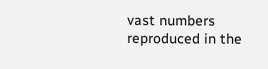vast numbers reproduced in the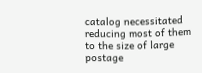catalog necessitated reducing most of them to the size of large postage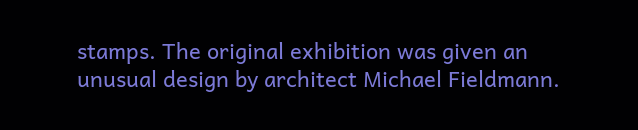stamps. The original exhibition was given an unusual design by architect Michael Fieldmann.